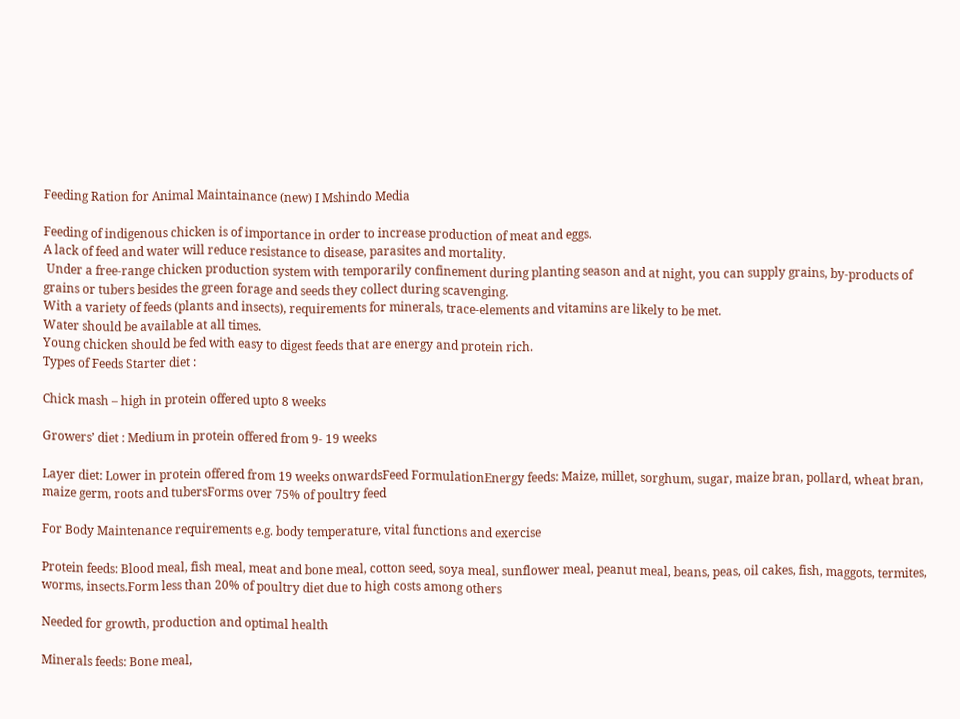Feeding Ration for Animal Maintainance (new) I Mshindo Media

Feeding of indigenous chicken is of importance in order to increase production of meat and eggs.
A lack of feed and water will reduce resistance to disease, parasites and mortality.
 Under a free-range chicken production system with temporarily confinement during planting season and at night, you can supply grains, by-products of grains or tubers besides the green forage and seeds they collect during scavenging.
With a variety of feeds (plants and insects), requirements for minerals, trace-elements and vitamins are likely to be met.
Water should be available at all times.
Young chicken should be fed with easy to digest feeds that are energy and protein rich.
Types of Feeds Starter diet :

Chick mash – high in protein offered upto 8 weeks

Growers’ diet : Medium in protein offered from 9- 19 weeks

Layer diet: Lower in protein offered from 19 weeks onwardsFeed FormulationEnergy feeds: Maize, millet, sorghum, sugar, maize bran, pollard, wheat bran, maize germ, roots and tubersForms over 75% of poultry feed

For Body Maintenance requirements e.g. body temperature, vital functions and exercise

Protein feeds: Blood meal, fish meal, meat and bone meal, cotton seed, soya meal, sunflower meal, peanut meal, beans, peas, oil cakes, fish, maggots, termites, worms, insects.Form less than 20% of poultry diet due to high costs among others

Needed for growth, production and optimal health

Minerals feeds: Bone meal,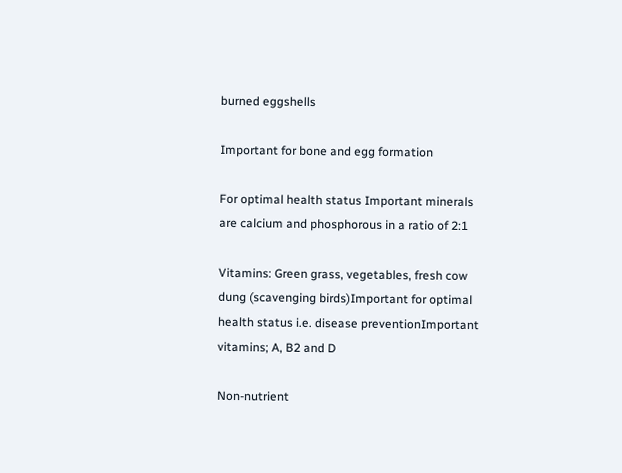burned eggshells

Important for bone and egg formation

For optimal health status Important minerals are calcium and phosphorous in a ratio of 2:1

Vitamins: Green grass, vegetables, fresh cow dung (scavenging birds)Important for optimal health status i.e. disease preventionImportant vitamins; A, B2 and D

Non-nutrient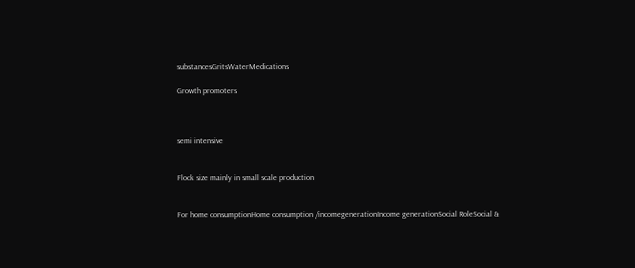substancesGritsWaterMedications

Growth promoters



semi intensive


Flock size mainly in small scale production


For home consumptionHome consumption /incomegenerationIncome generationSocial RoleSocial &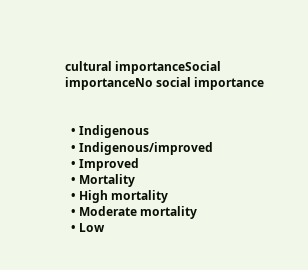cultural importanceSocial importanceNo social importance


  • Indigenous
  • Indigenous/improved
  • Improved
  • Mortality
  • High mortality
  • Moderate mortality
  • Low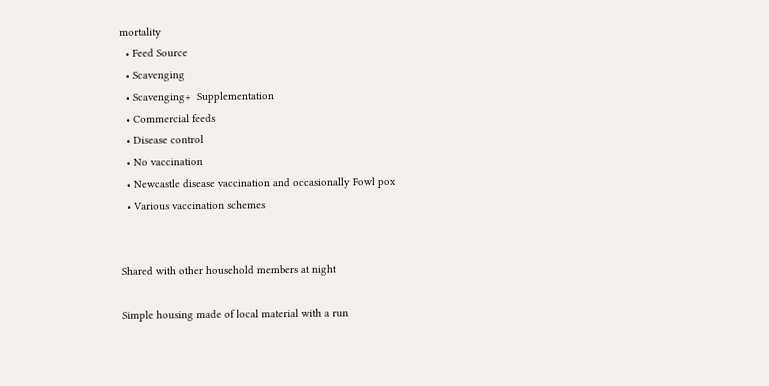mortality
  • Feed Source
  • Scavenging
  • Scavenging+  Supplementation
  • Commercial feeds
  • Disease control
  • No vaccination
  • Newcastle disease vaccination and occasionally Fowl pox
  • Various vaccination schemes


Shared with other household members at night

Simple housing made of local material with a run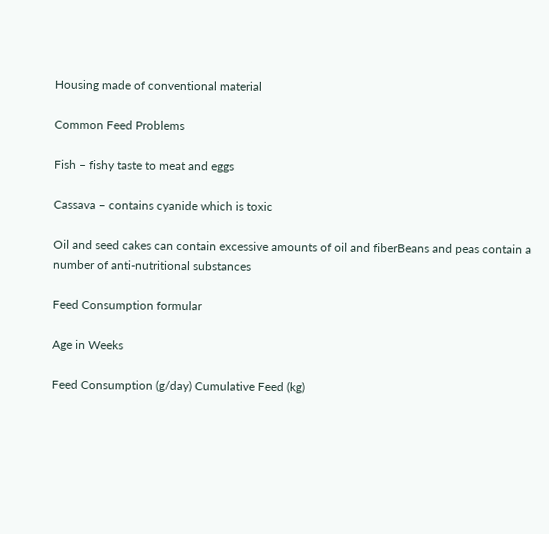Housing made of conventional material

Common Feed Problems

Fish – fishy taste to meat and eggs

Cassava – contains cyanide which is toxic

Oil and seed cakes can contain excessive amounts of oil and fiberBeans and peas contain a number of anti-nutritional substances

Feed Consumption formular

Age in Weeks

Feed Consumption (g/day) Cumulative Feed (kg)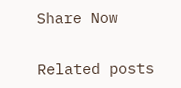Share Now

Related posts